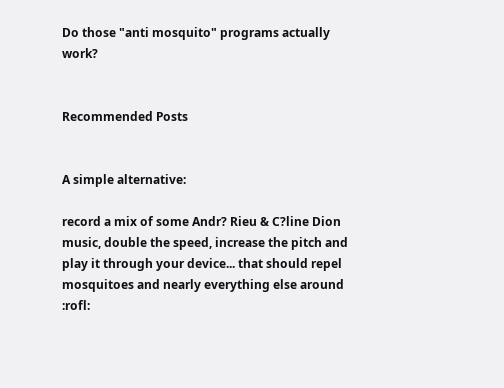Do those "anti mosquito" programs actually work?


Recommended Posts


A simple alternative:

record a mix of some Andr? Rieu & C?line Dion music, double the speed, increase the pitch and play it through your device... that should repel mosquitoes and nearly everything else around :rofl: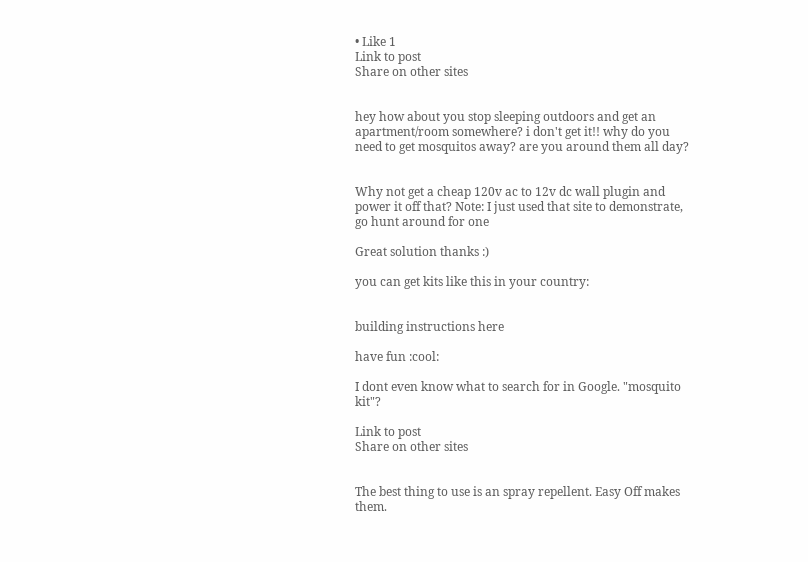• Like 1
Link to post
Share on other sites


hey how about you stop sleeping outdoors and get an apartment/room somewhere? i don't get it!! why do you need to get mosquitos away? are you around them all day?


Why not get a cheap 120v ac to 12v dc wall plugin and power it off that? Note: I just used that site to demonstrate, go hunt around for one

Great solution thanks :)

you can get kits like this in your country:


building instructions here

have fun :cool:

I dont even know what to search for in Google. "mosquito kit"?

Link to post
Share on other sites


The best thing to use is an spray repellent. Easy Off makes them.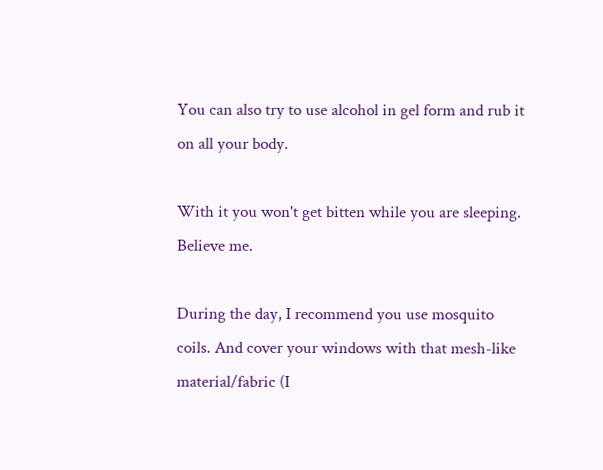You can also try to use alcohol in gel form and rub it on all your body.

With it you won't get bitten while you are sleeping. Believe me.

During the day, I recommend you use mosquito coils. And cover your windows with that mesh-like material/fabric (I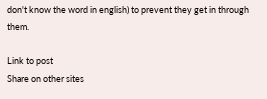don't know the word in english) to prevent they get in through them.

Link to post
Share on other sites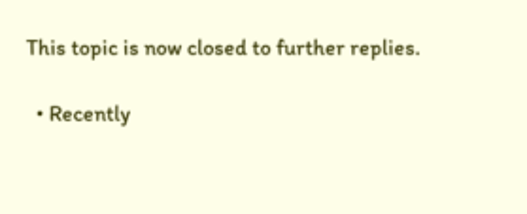This topic is now closed to further replies.

  • Recently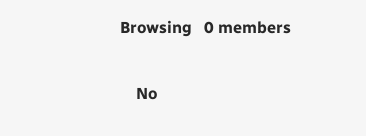Browsing   0 members

    No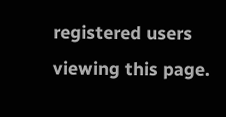registered users viewing this page.